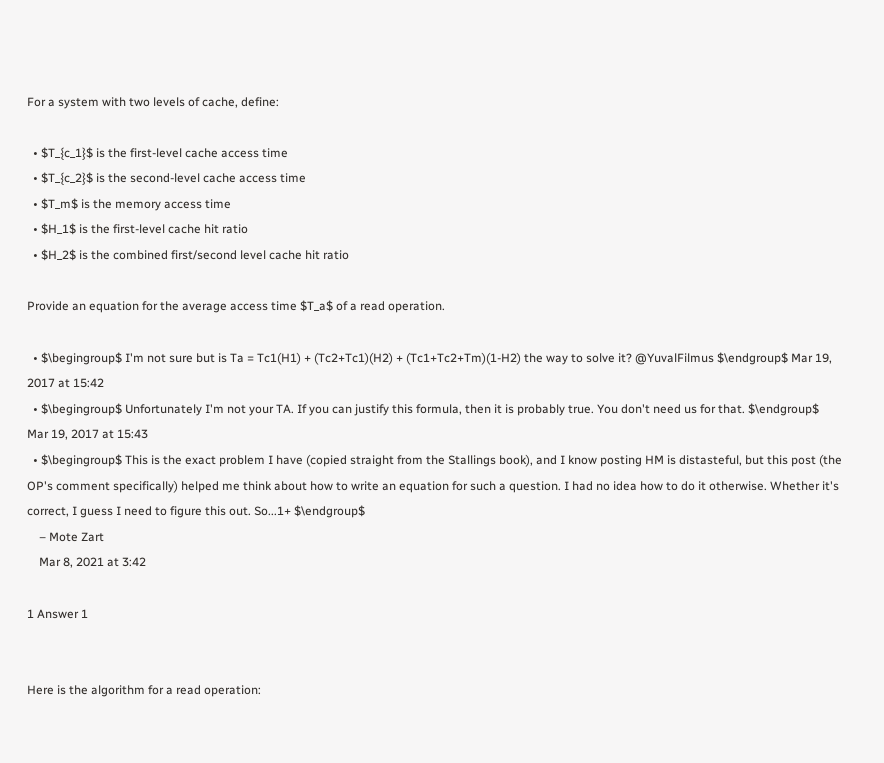For a system with two levels of cache, define:

  • $T_{c_1}$ is the first-level cache access time
  • $T_{c_2}$ is the second-level cache access time
  • $T_m$ is the memory access time
  • $H_1$ is the first-level cache hit ratio
  • $H_2$ is the combined first/second level cache hit ratio

Provide an equation for the average access time $T_a$ of a read operation.

  • $\begingroup$ I'm not sure but is Ta = Tc1(H1) + (Tc2+Tc1)(H2) + (Tc1+Tc2+Tm)(1-H2) the way to solve it? @YuvalFilmus $\endgroup$ Mar 19, 2017 at 15:42
  • $\begingroup$ Unfortunately I'm not your TA. If you can justify this formula, then it is probably true. You don't need us for that. $\endgroup$ Mar 19, 2017 at 15:43
  • $\begingroup$ This is the exact problem I have (copied straight from the Stallings book), and I know posting HM is distasteful, but this post (the OP's comment specifically) helped me think about how to write an equation for such a question. I had no idea how to do it otherwise. Whether it's correct, I guess I need to figure this out. So...1+ $\endgroup$
    – Mote Zart
    Mar 8, 2021 at 3:42

1 Answer 1


Here is the algorithm for a read operation: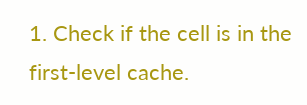1. Check if the cell is in the first-level cache.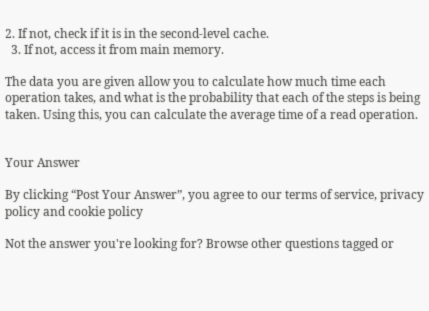2. If not, check if it is in the second-level cache.
  3. If not, access it from main memory.

The data you are given allow you to calculate how much time each operation takes, and what is the probability that each of the steps is being taken. Using this, you can calculate the average time of a read operation.


Your Answer

By clicking “Post Your Answer”, you agree to our terms of service, privacy policy and cookie policy

Not the answer you're looking for? Browse other questions tagged or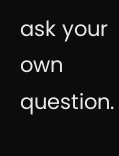ask your own question.